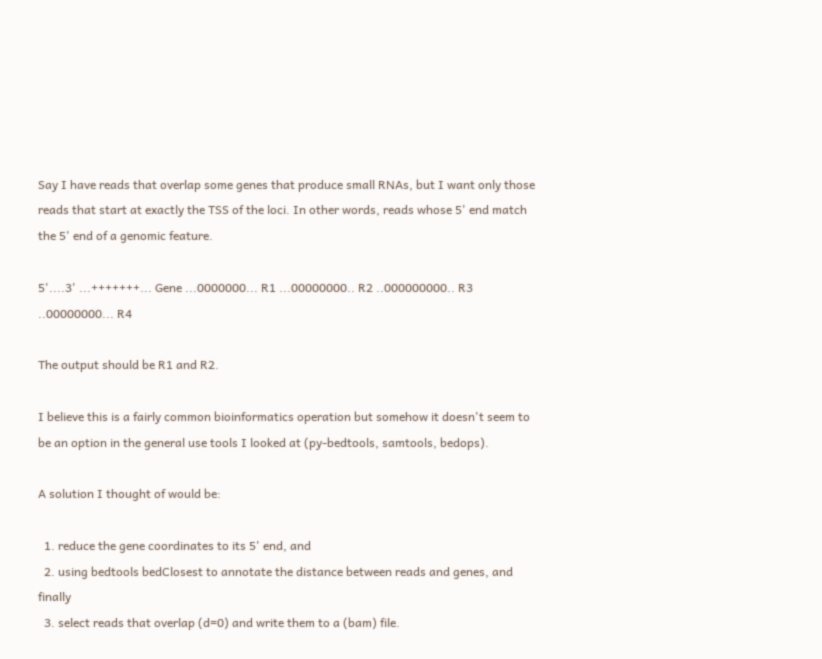Say I have reads that overlap some genes that produce small RNAs, but I want only those reads that start at exactly the TSS of the loci. In other words, reads whose 5' end match the 5' end of a genomic feature.

5'....3' ...+++++++... Gene ...0000000... R1 ...00000000.. R2 ..000000000.. R3 ..00000000... R4

The output should be R1 and R2.

I believe this is a fairly common bioinformatics operation but somehow it doesn't seem to be an option in the general use tools I looked at (py-bedtools, samtools, bedops).

A solution I thought of would be:

  1. reduce the gene coordinates to its 5' end, and
  2. using bedtools bedClosest to annotate the distance between reads and genes, and finally
  3. select reads that overlap (d=0) and write them to a (bam) file.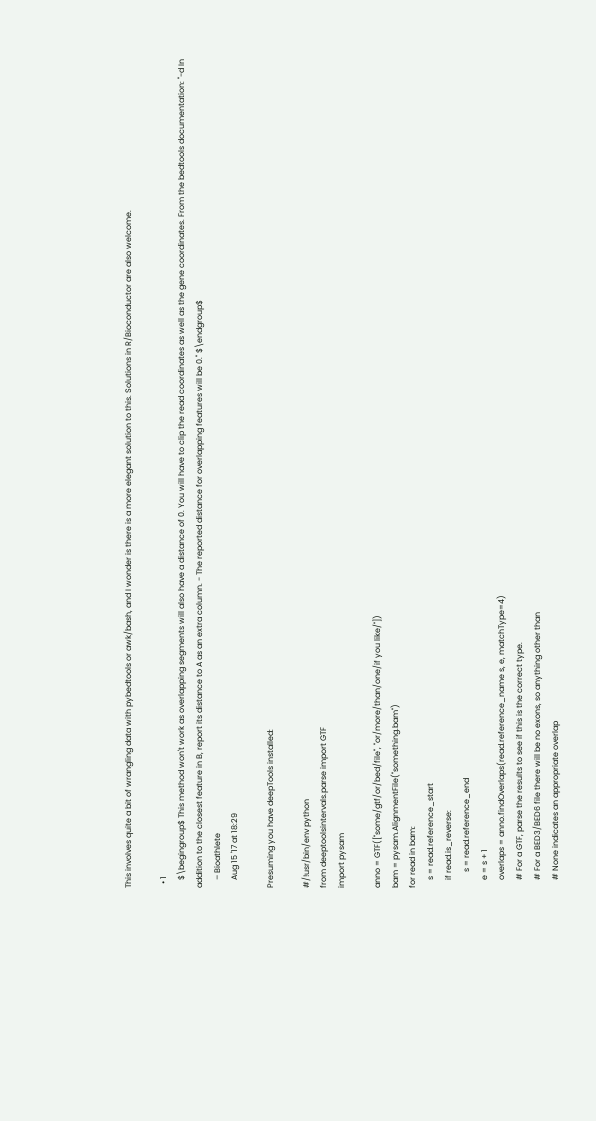This involves quite a bit of wrangling data with pybedtools or awk/bash, and I wonder is there is a more elegant solution to this. Solutions in R/Bioconductor are also welcome.

  • 1
    $\begingroup$ This method won't work as overlapping segments will also have a distance of 0. You will have to clip the read coordinates as well as the gene coordinates. From the bedtools documentation: "-d In addition to the closest feature in B, report its distance to A as an extra column. - The reported distance for overlapping features will be 0." $\endgroup$
    – Bioathlete
    Aug 15 '17 at 18:29

Presuming you have deepTools installed:

#/!usr/bin/env python
from deeptoolsintervals.parse import GTF
import pysam

anno = GTF(["some/gtf/or/bed/file", "or/more/than/one/if you like/"])
bam = pysam.AlignmentFile("something.bam")
for read in bam:
    s = read.reference_start
    if read.is_reverse:
        s = read.reference_end
    e = s + 1
    overlaps = anno.findOverlaps(read.reference_name s, e, matchType=4)
    # For a GTF, parse the results to see if this is the correct type.
    # For a BED3/BED6 file there will be no exons, so anything other than
    # None indicates an appropriate overlap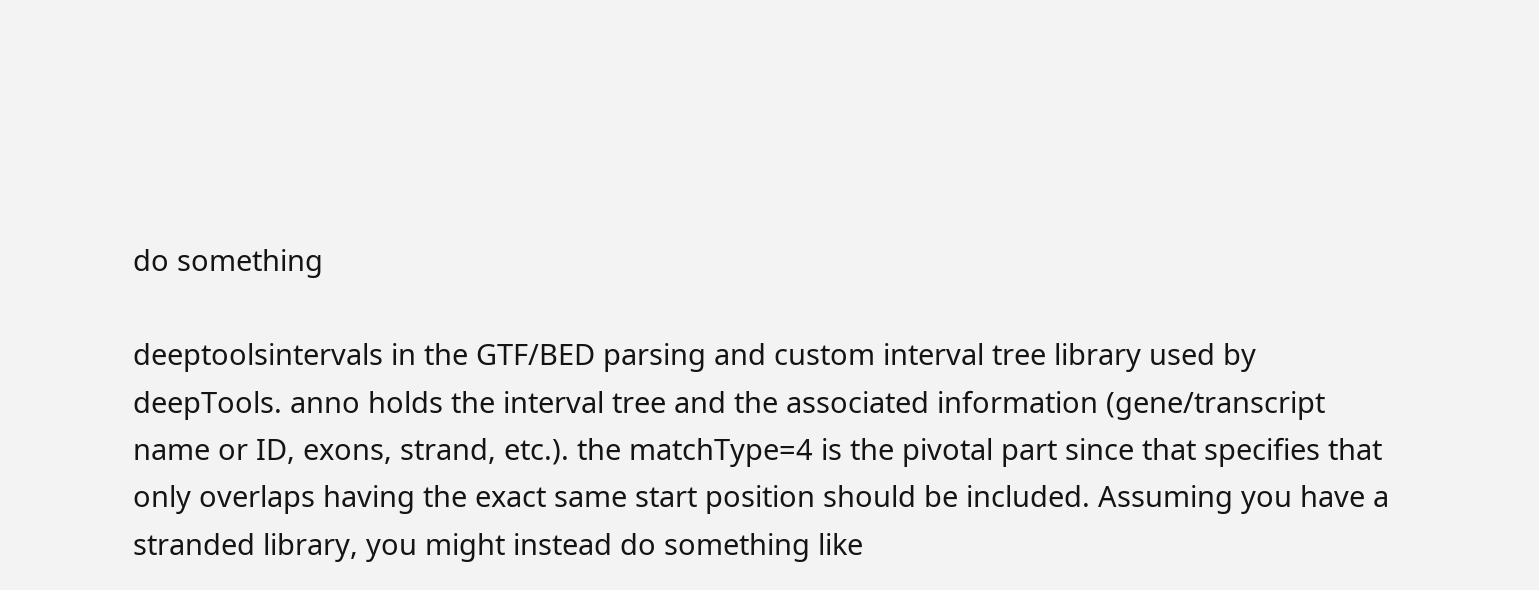do something

deeptoolsintervals in the GTF/BED parsing and custom interval tree library used by deepTools. anno holds the interval tree and the associated information (gene/transcript name or ID, exons, strand, etc.). the matchType=4 is the pivotal part since that specifies that only overlaps having the exact same start position should be included. Assuming you have a stranded library, you might instead do something like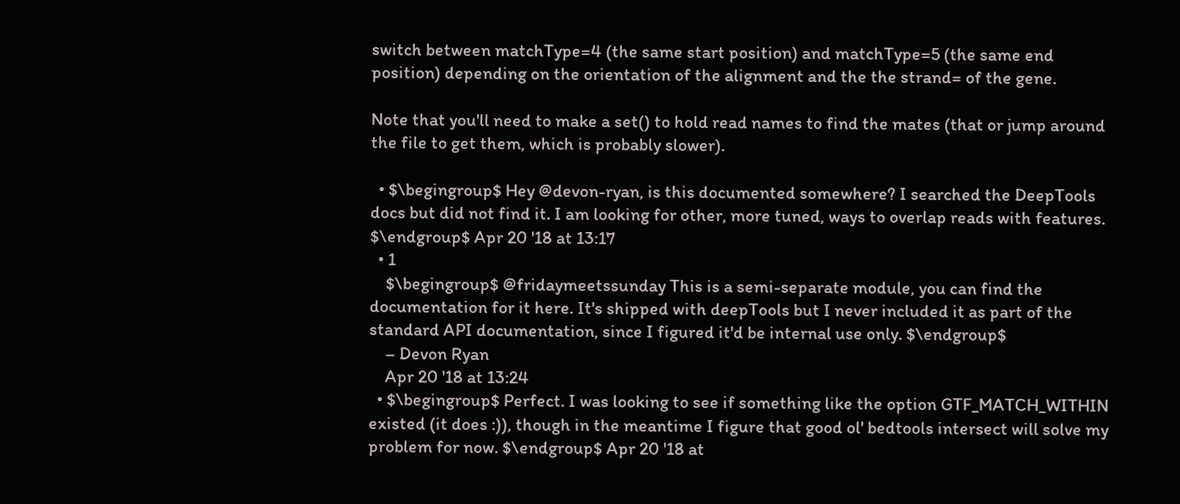switch between matchType=4 (the same start position) and matchType=5 (the same end position) depending on the orientation of the alignment and the the strand= of the gene.

Note that you'll need to make a set() to hold read names to find the mates (that or jump around the file to get them, which is probably slower).

  • $\begingroup$ Hey @devon-ryan, is this documented somewhere? I searched the DeepTools docs but did not find it. I am looking for other, more tuned, ways to overlap reads with features. $\endgroup$ Apr 20 '18 at 13:17
  • 1
    $\begingroup$ @fridaymeetssunday This is a semi-separate module, you can find the documentation for it here. It's shipped with deepTools but I never included it as part of the standard API documentation, since I figured it'd be internal use only. $\endgroup$
    – Devon Ryan
    Apr 20 '18 at 13:24
  • $\begingroup$ Perfect. I was looking to see if something like the option GTF_MATCH_WITHIN existed (it does :)), though in the meantime I figure that good ol' bedtools intersect will solve my problem for now. $\endgroup$ Apr 20 '18 at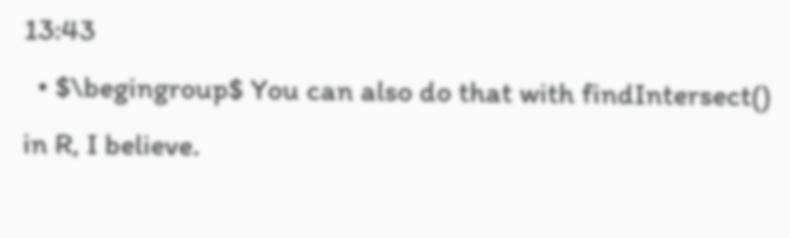13:43
  • $\begingroup$ You can also do that with findIntersect() in R, I believe.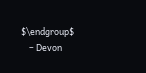$\endgroup$
    – Devon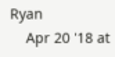Ryan
    Apr 20 '18 at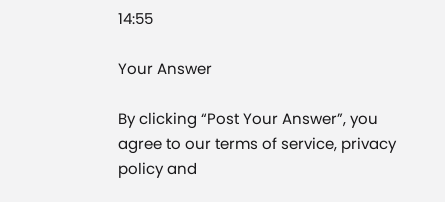14:55

Your Answer

By clicking “Post Your Answer”, you agree to our terms of service, privacy policy and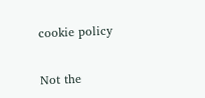cookie policy

Not the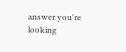answer you're looking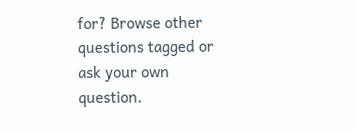for? Browse other questions tagged or ask your own question.